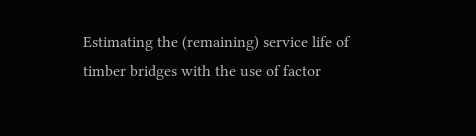Estimating the (remaining) service life of timber bridges with the use of factor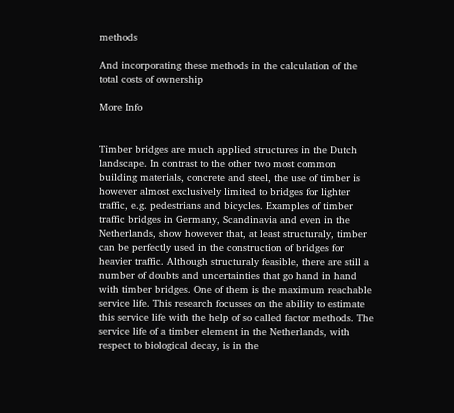methods

And incorporating these methods in the calculation of the total costs of ownership

More Info


Timber bridges are much applied structures in the Dutch landscape. In contrast to the other two most common building materials, concrete and steel, the use of timber is however almost exclusively limited to bridges for lighter traffic, e.g. pedestrians and bicycles. Examples of timber traffic bridges in Germany, Scandinavia and even in the Netherlands, show however that, at least structuraly, timber can be perfectly used in the construction of bridges for heavier traffic. Although structuraly feasible, there are still a number of doubts and uncertainties that go hand in hand with timber bridges. One of them is the maximum reachable service life. This research focusses on the ability to estimate this service life with the help of so called factor methods. The service life of a timber element in the Netherlands, with respect to biological decay, is in the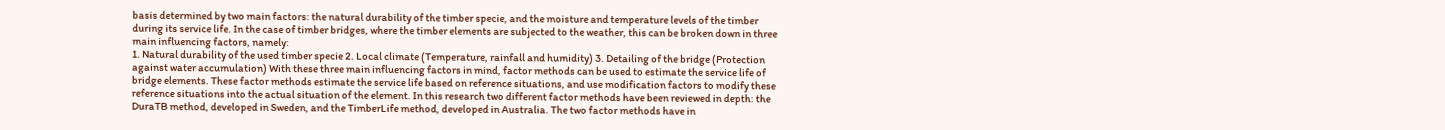basis determined by two main factors: the natural durability of the timber specie, and the moisture and temperature levels of the timber during its service life. In the case of timber bridges, where the timber elements are subjected to the weather, this can be broken down in three main influencing factors, namely:
1. Natural durability of the used timber specie 2. Local climate (Temperature, rainfall and humidity) 3. Detailing of the bridge (Protection against water accumulation) With these three main influencing factors in mind, factor methods can be used to estimate the service life of bridge elements. These factor methods estimate the service life based on reference situations, and use modification factors to modify these reference situations into the actual situation of the element. In this research two different factor methods have been reviewed in depth: the DuraTB method, developed in Sweden, and the TimberLife method, developed in Australia. The two factor methods have in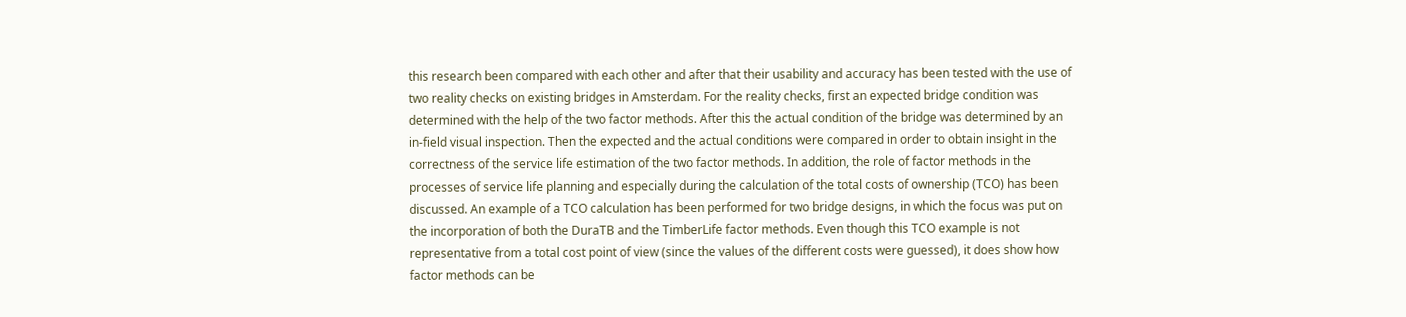this research been compared with each other and after that their usability and accuracy has been tested with the use of two reality checks on existing bridges in Amsterdam. For the reality checks, first an expected bridge condition was determined with the help of the two factor methods. After this the actual condition of the bridge was determined by an in-field visual inspection. Then the expected and the actual conditions were compared in order to obtain insight in the correctness of the service life estimation of the two factor methods. In addition, the role of factor methods in the processes of service life planning and especially during the calculation of the total costs of ownership (TCO) has been discussed. An example of a TCO calculation has been performed for two bridge designs, in which the focus was put on the incorporation of both the DuraTB and the TimberLife factor methods. Even though this TCO example is not representative from a total cost point of view (since the values of the different costs were guessed), it does show how factor methods can be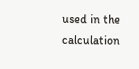used in the calculation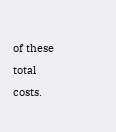of these total costs.